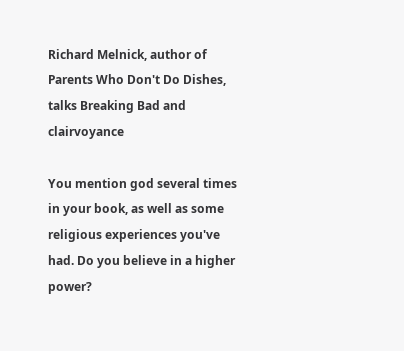Richard Melnick, author of Parents Who Don't Do Dishes, talks Breaking Bad and clairvoyance

You mention god several times in your book, as well as some religious experiences you've had. Do you believe in a higher power?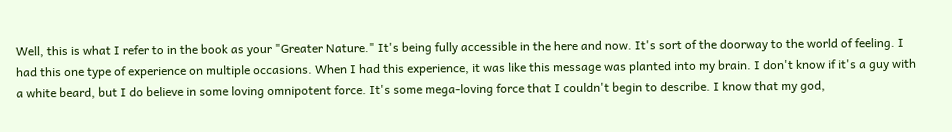Well, this is what I refer to in the book as your "Greater Nature." It's being fully accessible in the here and now. It's sort of the doorway to the world of feeling. I had this one type of experience on multiple occasions. When I had this experience, it was like this message was planted into my brain. I don't know if it's a guy with a white beard, but I do believe in some loving omnipotent force. It's some mega-loving force that I couldn't begin to describe. I know that my god,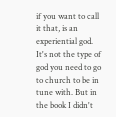if you want to call it that, is an experiential god. It's not the type of god you need to go to church to be in tune with. But in the book I didn't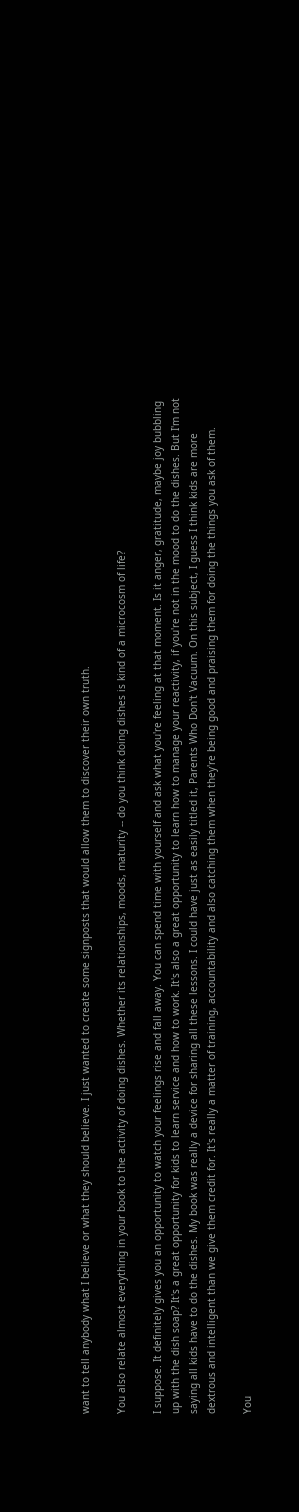want to tell anybody what I believe or what they should believe. I just wanted to create some signposts that would allow them to discover their own truth.

You also relate almost everything in your book to the activity of doing dishes. Whether its relationships, moods, maturity -- do you think doing dishes is kind of a microcosm of life?

I suppose. It definitely gives you an opportunity to watch your feelings rise and fall away. You can spend time with yourself and ask what you're feeling at that moment. Is it anger, gratitude, maybe joy bubbling up with the dish soap? It's a great opportunity for kids to learn service and how to work. It's also a great opportunity to learn how to manage your reactivity, if you're not in the mood to do the dishes. But I'm not saying all kids have to do the dishes. My book was really a device for sharing all these lessons. I could have just as easily titled it, Parents Who Don't Vacuum. On this subject, I guess I think kids are more dextrous and intelligent than we give them credit for. It's really a matter of training, accountability and also catching them when they're being good and praising them for doing the things you ask of them.

You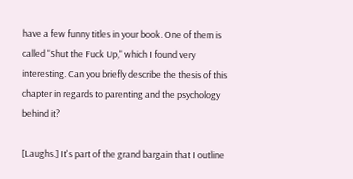have a few funny titles in your book. One of them is called "Shut the Fuck Up," which I found very interesting. Can you briefly describe the thesis of this chapter in regards to parenting and the psychology behind it?

[Laughs.] It's part of the grand bargain that I outline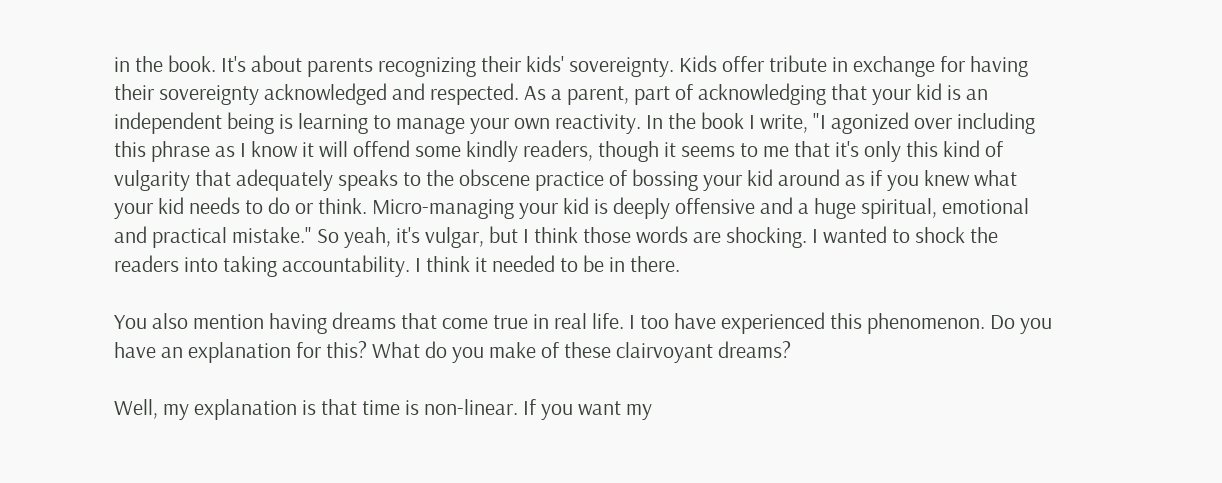in the book. It's about parents recognizing their kids' sovereignty. Kids offer tribute in exchange for having their sovereignty acknowledged and respected. As a parent, part of acknowledging that your kid is an independent being is learning to manage your own reactivity. In the book I write, "I agonized over including this phrase as I know it will offend some kindly readers, though it seems to me that it's only this kind of vulgarity that adequately speaks to the obscene practice of bossing your kid around as if you knew what your kid needs to do or think. Micro-managing your kid is deeply offensive and a huge spiritual, emotional and practical mistake." So yeah, it's vulgar, but I think those words are shocking. I wanted to shock the readers into taking accountability. I think it needed to be in there.

You also mention having dreams that come true in real life. I too have experienced this phenomenon. Do you have an explanation for this? What do you make of these clairvoyant dreams?

Well, my explanation is that time is non-linear. If you want my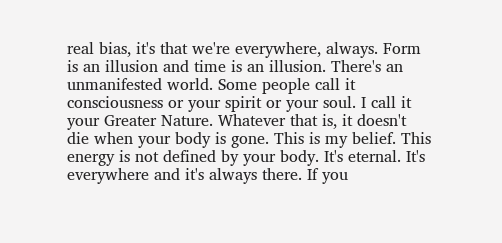real bias, it's that we're everywhere, always. Form is an illusion and time is an illusion. There's an unmanifested world. Some people call it consciousness or your spirit or your soul. I call it your Greater Nature. Whatever that is, it doesn't die when your body is gone. This is my belief. This energy is not defined by your body. It's eternal. It's everywhere and it's always there. If you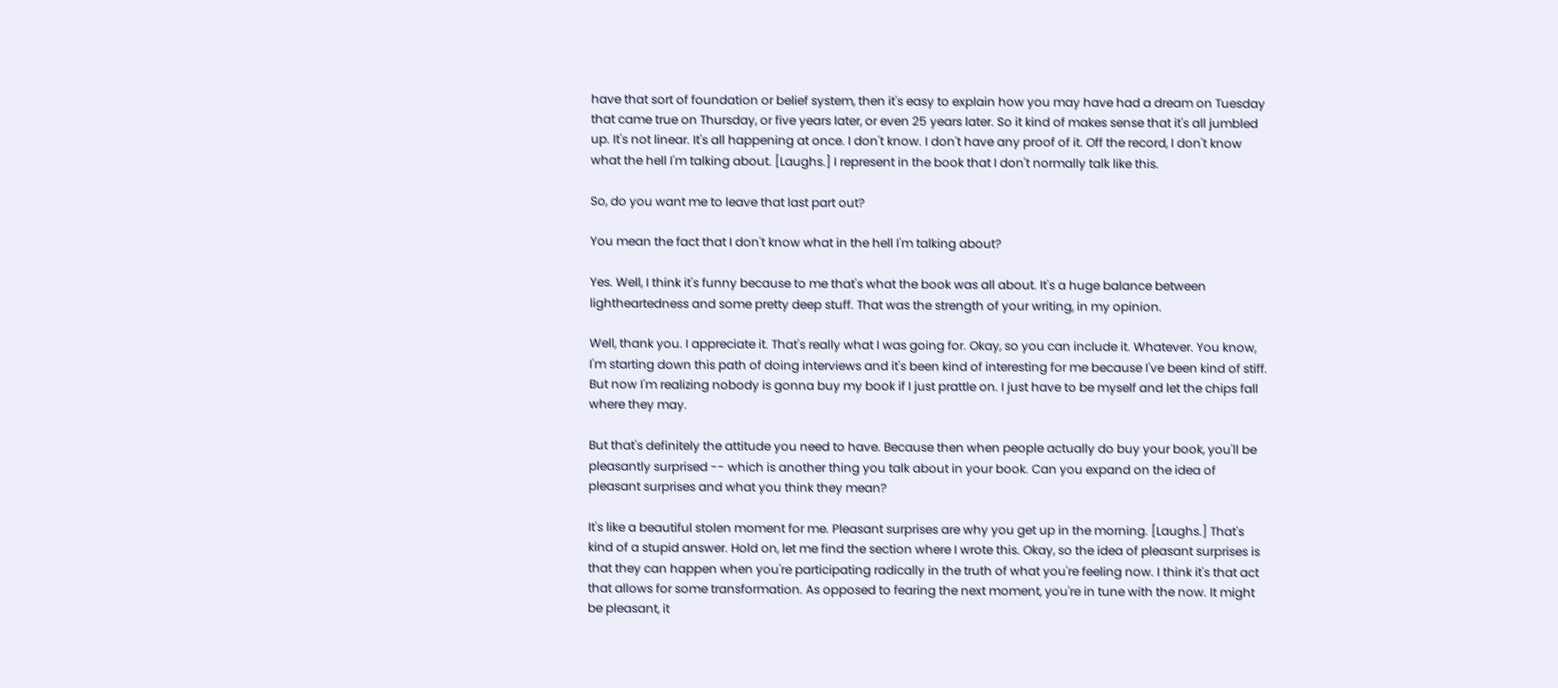have that sort of foundation or belief system, then it's easy to explain how you may have had a dream on Tuesday that came true on Thursday, or five years later, or even 25 years later. So it kind of makes sense that it's all jumbled up. It's not linear. It's all happening at once. I don't know. I don't have any proof of it. Off the record, I don't know what the hell I'm talking about. [Laughs.] I represent in the book that I don't normally talk like this.

So, do you want me to leave that last part out?

You mean the fact that I don't know what in the hell I'm talking about?

Yes. Well, I think it's funny because to me that's what the book was all about. It's a huge balance between lightheartedness and some pretty deep stuff. That was the strength of your writing, in my opinion.

Well, thank you. I appreciate it. That's really what I was going for. Okay, so you can include it. Whatever. You know, I'm starting down this path of doing interviews and it's been kind of interesting for me because I've been kind of stiff. But now I'm realizing nobody is gonna buy my book if I just prattle on. I just have to be myself and let the chips fall where they may.

But that's definitely the attitude you need to have. Because then when people actually do buy your book, you'll be pleasantly surprised -- which is another thing you talk about in your book. Can you expand on the idea of pleasant surprises and what you think they mean?

It's like a beautiful stolen moment for me. Pleasant surprises are why you get up in the morning. [Laughs.] That's kind of a stupid answer. Hold on, let me find the section where I wrote this. Okay, so the idea of pleasant surprises is that they can happen when you're participating radically in the truth of what you're feeling now. I think it's that act that allows for some transformation. As opposed to fearing the next moment, you're in tune with the now. It might be pleasant, it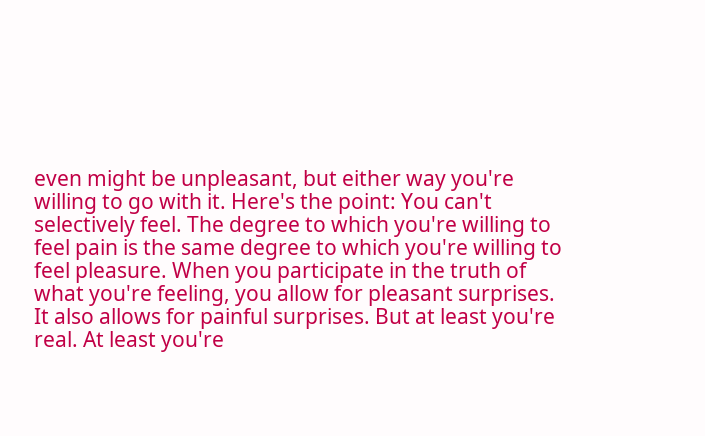even might be unpleasant, but either way you're willing to go with it. Here's the point: You can't selectively feel. The degree to which you're willing to feel pain is the same degree to which you're willing to feel pleasure. When you participate in the truth of what you're feeling, you allow for pleasant surprises. It also allows for painful surprises. But at least you're real. At least you're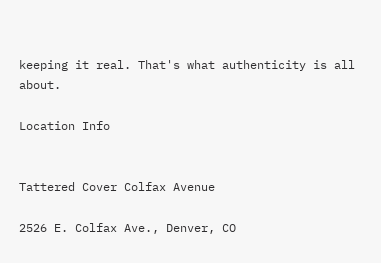keeping it real. That's what authenticity is all about.

Location Info


Tattered Cover Colfax Avenue

2526 E. Colfax Ave., Denver, CO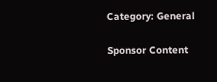Category: General

Sponsor Content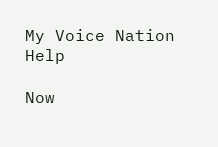My Voice Nation Help

Now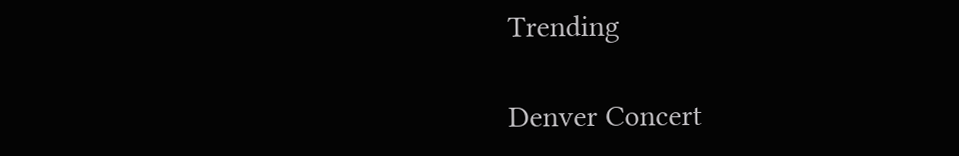Trending

Denver Concert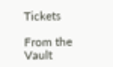Tickets

From the Vault